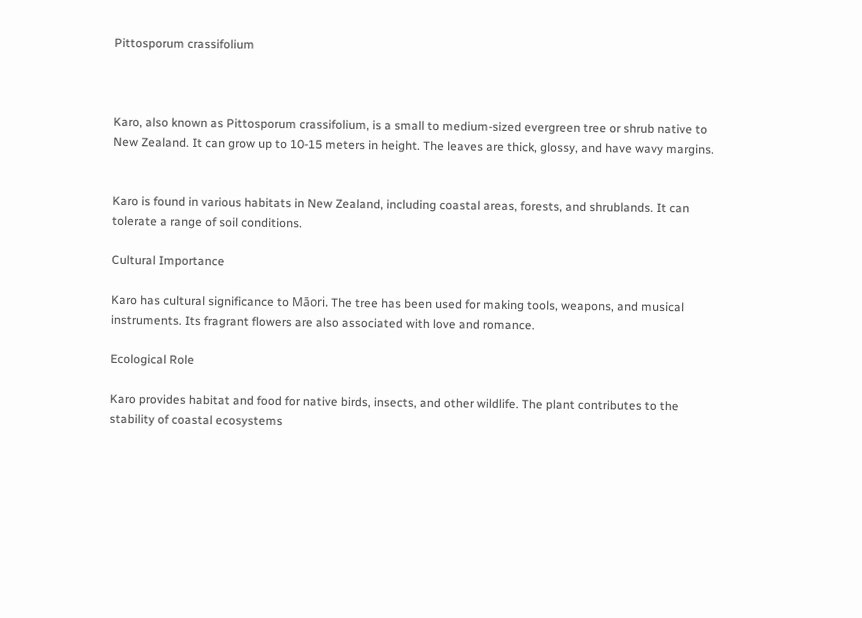Pittosporum crassifolium



Karo, also known as Pittosporum crassifolium, is a small to medium-sized evergreen tree or shrub native to New Zealand. It can grow up to 10-15 meters in height. The leaves are thick, glossy, and have wavy margins.


Karo is found in various habitats in New Zealand, including coastal areas, forests, and shrublands. It can tolerate a range of soil conditions.

Cultural Importance

Karo has cultural significance to Māori. The tree has been used for making tools, weapons, and musical instruments. Its fragrant flowers are also associated with love and romance.

Ecological Role

Karo provides habitat and food for native birds, insects, and other wildlife. The plant contributes to the stability of coastal ecosystems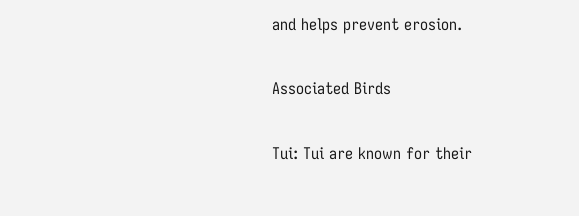and helps prevent erosion.

Associated Birds

Tui: Tui are known for their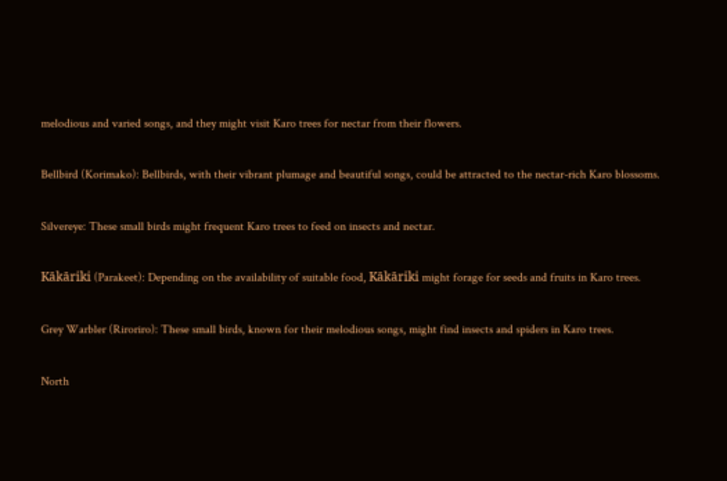melodious and varied songs, and they might visit Karo trees for nectar from their flowers.

Bellbird (Korimako): Bellbirds, with their vibrant plumage and beautiful songs, could be attracted to the nectar-rich Karo blossoms.

Silvereye: These small birds might frequent Karo trees to feed on insects and nectar.

Kākāriki (Parakeet): Depending on the availability of suitable food, Kākāriki might forage for seeds and fruits in Karo trees.

Grey Warbler (Riroriro): These small birds, known for their melodious songs, might find insects and spiders in Karo trees.

North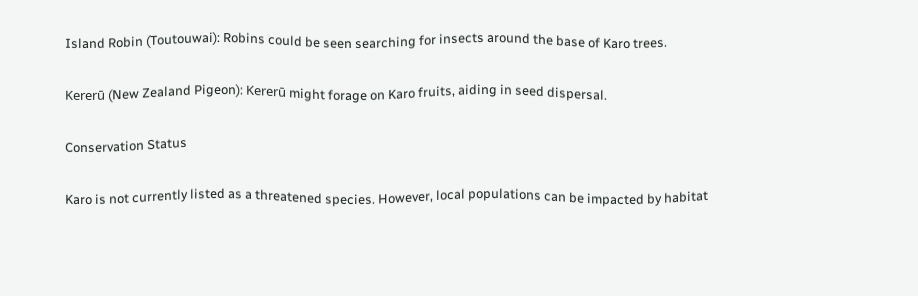Island Robin (Toutouwai): Robins could be seen searching for insects around the base of Karo trees.

Kererū (New Zealand Pigeon): Kererū might forage on Karo fruits, aiding in seed dispersal.

Conservation Status

Karo is not currently listed as a threatened species. However, local populations can be impacted by habitat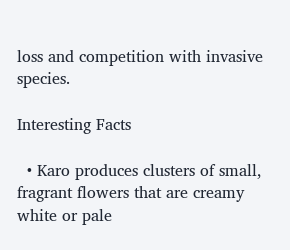loss and competition with invasive species.

Interesting Facts

  • Karo produces clusters of small, fragrant flowers that are creamy white or pale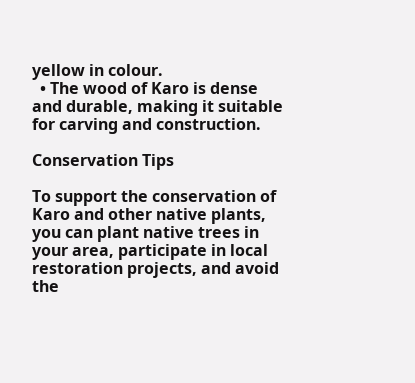yellow in colour.
  • The wood of Karo is dense and durable, making it suitable for carving and construction.

Conservation Tips

To support the conservation of Karo and other native plants, you can plant native trees in your area, participate in local restoration projects, and avoid the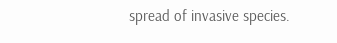spread of invasive species.